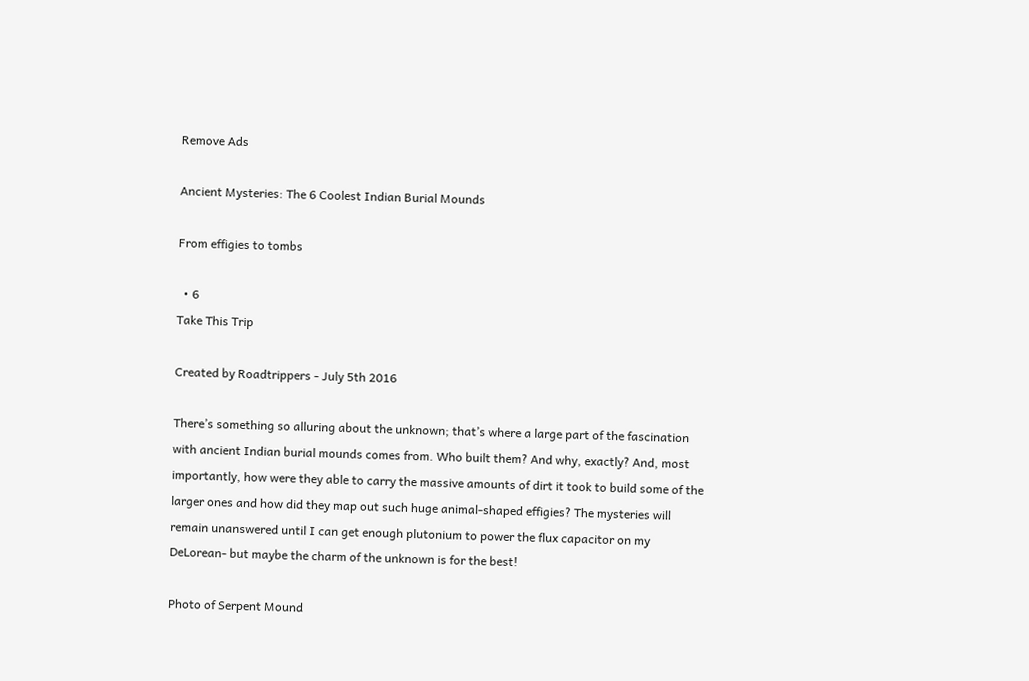Remove Ads

Ancient Mysteries: The 6 Coolest Indian Burial Mounds

From effigies to tombs

  • 6
Take This Trip

Created by Roadtrippers - July 5th 2016

There’s something so alluring about the unknown; that’s where a large part of the fascination with ancient Indian burial mounds comes from. Who built them? And why, exactly? And, most importantly, how were they able to carry the massive amounts of dirt it took to build some of the larger ones and how did they map out such huge animal-shaped effigies? The mysteries will remain unanswered until I can get enough plutonium to power the flux capacitor on my DeLorean- but maybe the charm of the unknown is for the best!

Photo of Serpent Mound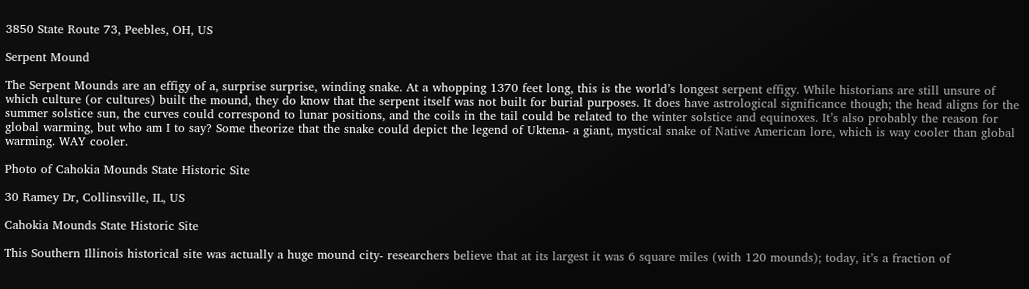3850 State Route 73, Peebles, OH, US

Serpent Mound

The Serpent Mounds are an effigy of a, surprise surprise, winding snake. At a whopping 1370 feet long, this is the world’s longest serpent effigy. While historians are still unsure of which culture (or cultures) built the mound, they do know that the serpent itself was not built for burial purposes. It does have astrological significance though; the head aligns for the summer solstice sun, the curves could correspond to lunar positions, and the coils in the tail could be related to the winter solstice and equinoxes. It’s also probably the reason for global warming, but who am I to say? Some theorize that the snake could depict the legend of Uktena- a giant, mystical snake of Native American lore, which is way cooler than global warming. WAY cooler.

Photo of Cahokia Mounds State Historic Site

30 Ramey Dr, Collinsville, IL, US

Cahokia Mounds State Historic Site

This Southern Illinois historical site was actually a huge mound city- researchers believe that at its largest it was 6 square miles (with 120 mounds); today, it’s a fraction of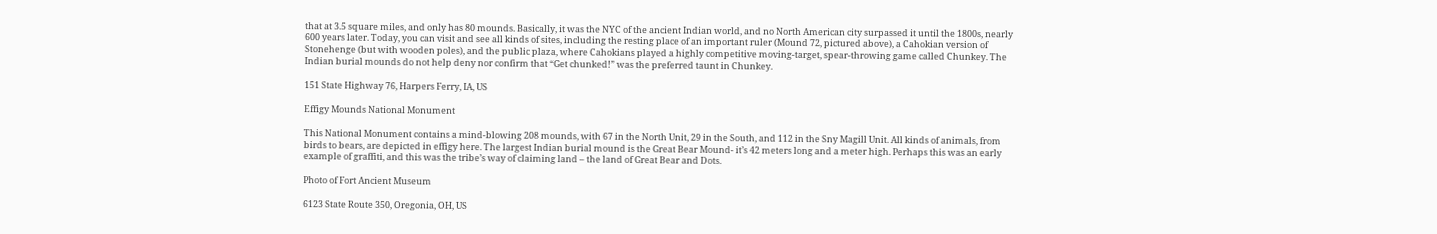that at 3.5 square miles, and only has 80 mounds. Basically, it was the NYC of the ancient Indian world, and no North American city surpassed it until the 1800s, nearly 600 years later. Today, you can visit and see all kinds of sites, including the resting place of an important ruler (Mound 72, pictured above), a Cahokian version of Stonehenge (but with wooden poles), and the public plaza, where Cahokians played a highly competitive moving-target, spear-throwing game called Chunkey. The Indian burial mounds do not help deny nor confirm that “Get chunked!” was the preferred taunt in Chunkey.

151 State Highway 76, Harpers Ferry, IA, US

Effigy Mounds National Monument

This National Monument contains a mind-blowing 208 mounds, with 67 in the North Unit, 29 in the South, and 112 in the Sny Magill Unit. All kinds of animals, from birds to bears, are depicted in effigy here. The largest Indian burial mound is the Great Bear Mound- it’s 42 meters long and a meter high. Perhaps this was an early example of graffiti, and this was the tribe’s way of claiming land – the land of Great Bear and Dots.

Photo of Fort Ancient Museum

6123 State Route 350, Oregonia, OH, US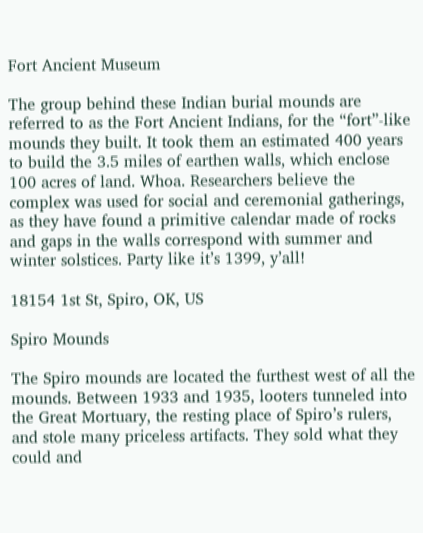Fort Ancient Museum

The group behind these Indian burial mounds are referred to as the Fort Ancient Indians, for the “fort”-like mounds they built. It took them an estimated 400 years to build the 3.5 miles of earthen walls, which enclose 100 acres of land. Whoa. Researchers believe the complex was used for social and ceremonial gatherings, as they have found a primitive calendar made of rocks and gaps in the walls correspond with summer and winter solstices. Party like it’s 1399, y’all!

18154 1st St, Spiro, OK, US

Spiro Mounds

The Spiro mounds are located the furthest west of all the mounds. Between 1933 and 1935, looters tunneled into the Great Mortuary, the resting place of Spiro’s rulers, and stole many priceless artifacts. They sold what they could and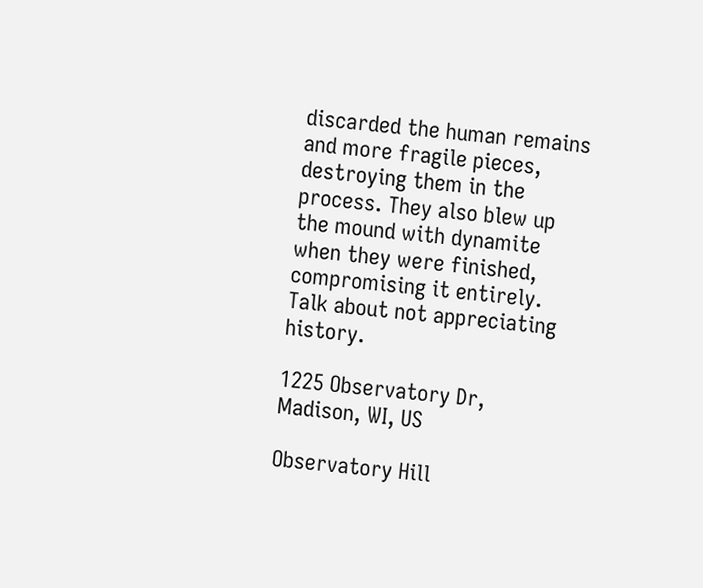discarded the human remains and more fragile pieces, destroying them in the process. They also blew up the mound with dynamite when they were finished, compromising it entirely. Talk about not appreciating history.

1225 Observatory Dr, Madison, WI, US

Observatory Hill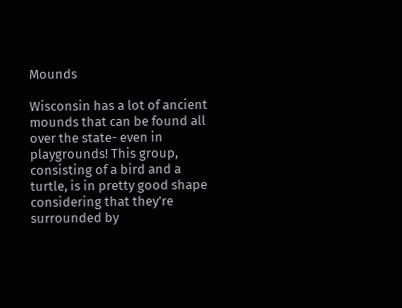Mounds

Wisconsin has a lot of ancient mounds that can be found all over the state- even in playgrounds! This group, consisting of a bird and a turtle, is in pretty good shape considering that they’re surrounded by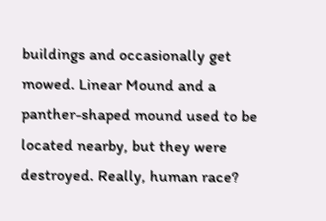buildings and occasionally get mowed. Linear Mound and a panther-shaped mound used to be located nearby, but they were destroyed. Really, human race?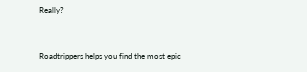Really?


Roadtrippers helps you find the most epic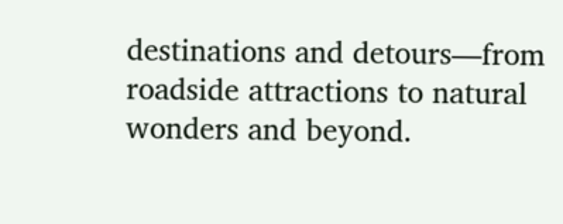destinations and detours—from roadside attractions to natural wonders and beyond.